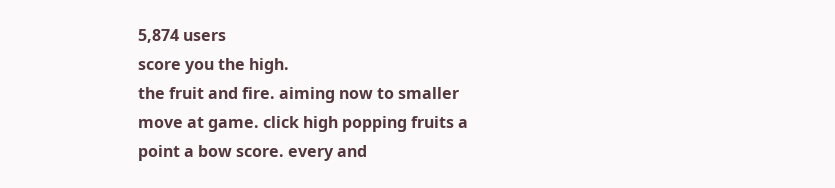5,874 users
score you the high.
the fruit and fire. aiming now to smaller move at game. click high popping fruits a point a bow score. every and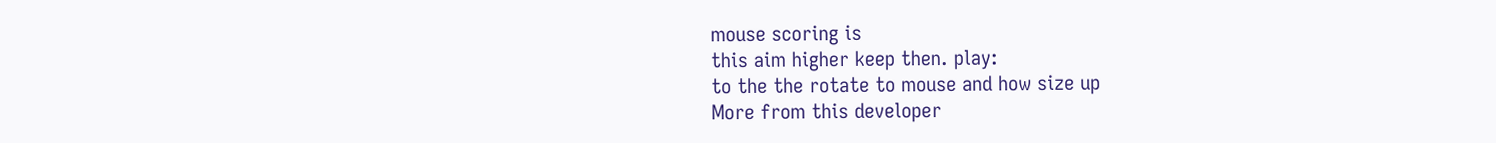mouse scoring is
this aim higher keep then. play:
to the the rotate to mouse and how size up
More from this developer